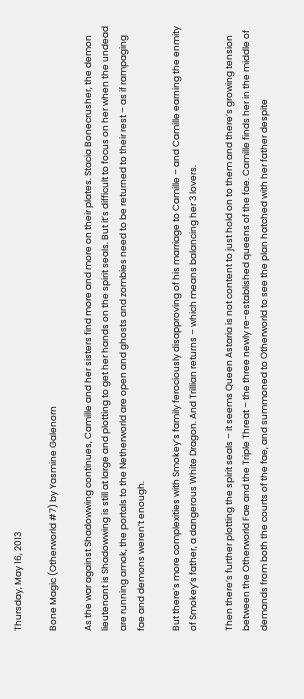Thursday, May 16, 2013

Bone Magic (Otherworld #7) by Yasmine Galenorn

As the war against Shadowwing continues, Camille and her sisters find more and more on their plates. Stacia Bonecrusher, the demon lieutenant is Shadowwing is still at large and plotting to get her hands on the spirit seals. But it’s difficult to focus on her when the undead are running amok, the portals to the Netherworld are open and ghosts and zombies need to be returned to their rest – as if rampaging fae and demons weren’t enough.

But there’s more complexities with Smokey’s family ferociously disapproving of his marriage to Camille – and Camille earning the enmity of Smokey’s father, a dangerous White Dragon. And Trillian returns – which means balancing her 3 lovers.

Then there’s further plotting the spirit seals – it seems Queen Astaria is not content to just hold on to them and there’s growing tension between the Otherworld Fae and the Triple Threat – the three newly re-established queens of the fae. Camille finds her in the middle of demands from both the courts of the fae, and summoned to Otherworld to see the plan hatched with her father despite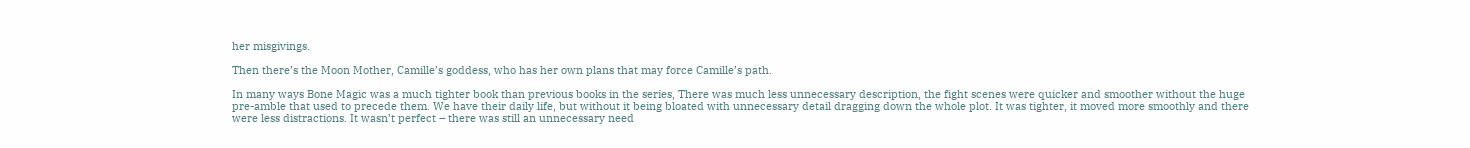her misgivings.

Then there’s the Moon Mother, Camille’s goddess, who has her own plans that may force Camille’s path.

In many ways Bone Magic was a much tighter book than previous books in the series, There was much less unnecessary description, the fight scenes were quicker and smoother without the huge pre-amble that used to precede them. We have their daily life, but without it being bloated with unnecessary detail dragging down the whole plot. It was tighter, it moved more smoothly and there were less distractions. It wasn’t perfect – there was still an unnecessary need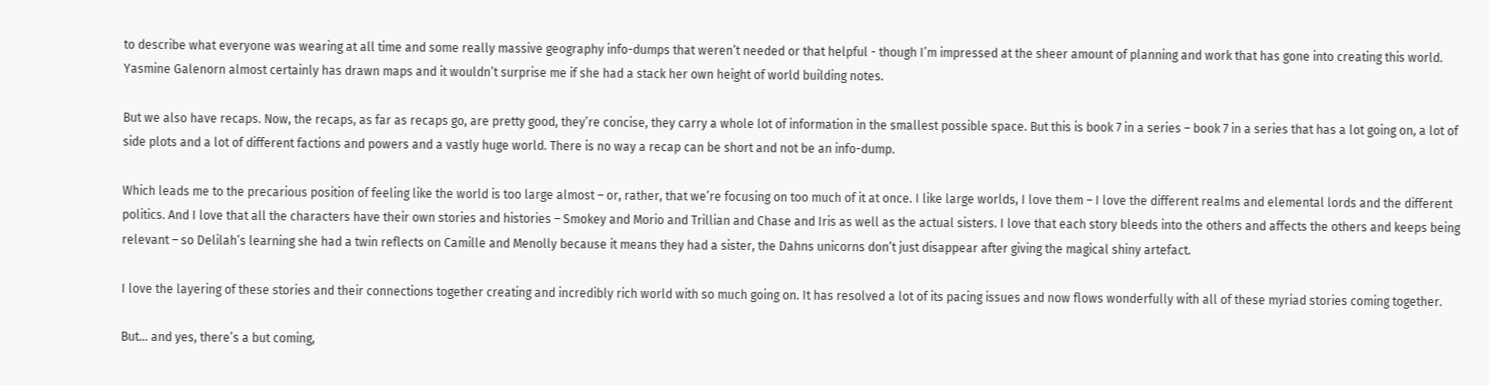to describe what everyone was wearing at all time and some really massive geography info-dumps that weren’t needed or that helpful - though I’m impressed at the sheer amount of planning and work that has gone into creating this world. Yasmine Galenorn almost certainly has drawn maps and it wouldn’t surprise me if she had a stack her own height of world building notes.

But we also have recaps. Now, the recaps, as far as recaps go, are pretty good, they’re concise, they carry a whole lot of information in the smallest possible space. But this is book 7 in a series – book 7 in a series that has a lot going on, a lot of side plots and a lot of different factions and powers and a vastly huge world. There is no way a recap can be short and not be an info-dump.

Which leads me to the precarious position of feeling like the world is too large almost – or, rather, that we’re focusing on too much of it at once. I like large worlds, I love them – I love the different realms and elemental lords and the different politics. And I love that all the characters have their own stories and histories – Smokey and Morio and Trillian and Chase and Iris as well as the actual sisters. I love that each story bleeds into the others and affects the others and keeps being relevant – so Delilah’s learning she had a twin reflects on Camille and Menolly because it means they had a sister, the Dahns unicorns don’t just disappear after giving the magical shiny artefact.

I love the layering of these stories and their connections together creating and incredibly rich world with so much going on. It has resolved a lot of its pacing issues and now flows wonderfully with all of these myriad stories coming together.

But… and yes, there’s a but coming,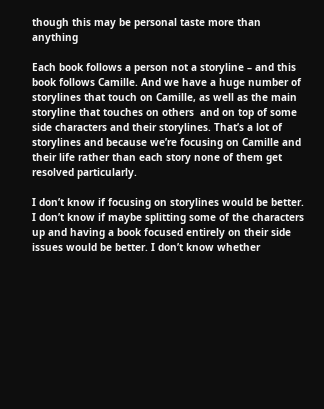though this may be personal taste more than anything

Each book follows a person not a storyline – and this book follows Camille. And we have a huge number of storylines that touch on Camille, as well as the main storyline that touches on others  and on top of some side characters and their storylines. That’s a lot of storylines and because we’re focusing on Camille and their life rather than each story none of them get resolved particularly.

I don’t know if focusing on storylines would be better. I don’t know if maybe splitting some of the characters up and having a book focused entirely on their side issues would be better. I don’t know whether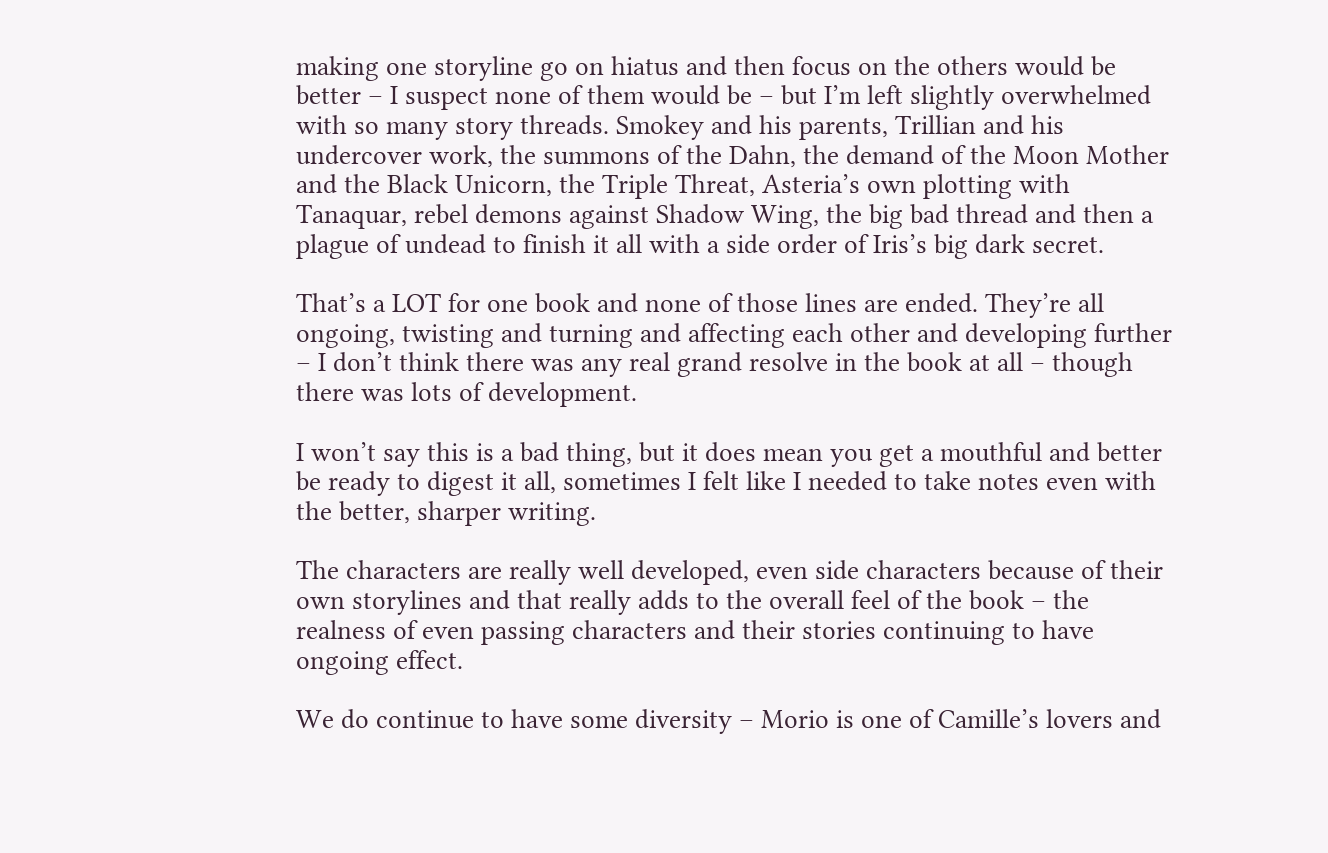making one storyline go on hiatus and then focus on the others would be better – I suspect none of them would be – but I’m left slightly overwhelmed with so many story threads. Smokey and his parents, Trillian and his undercover work, the summons of the Dahn, the demand of the Moon Mother and the Black Unicorn, the Triple Threat, Asteria’s own plotting with Tanaquar, rebel demons against Shadow Wing, the big bad thread and then a plague of undead to finish it all with a side order of Iris’s big dark secret.

That’s a LOT for one book and none of those lines are ended. They’re all ongoing, twisting and turning and affecting each other and developing further – I don’t think there was any real grand resolve in the book at all – though there was lots of development.

I won’t say this is a bad thing, but it does mean you get a mouthful and better be ready to digest it all, sometimes I felt like I needed to take notes even with the better, sharper writing.

The characters are really well developed, even side characters because of their own storylines and that really adds to the overall feel of the book – the realness of even passing characters and their stories continuing to have ongoing effect.

We do continue to have some diversity – Morio is one of Camille’s lovers and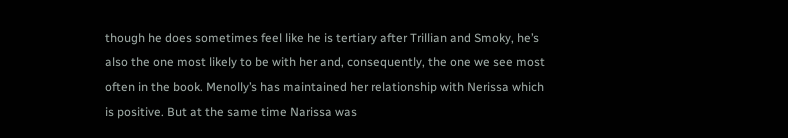though he does sometimes feel like he is tertiary after Trillian and Smoky, he’s also the one most likely to be with her and, consequently, the one we see most often in the book. Menolly’s has maintained her relationship with Nerissa which is positive. But at the same time Narissa was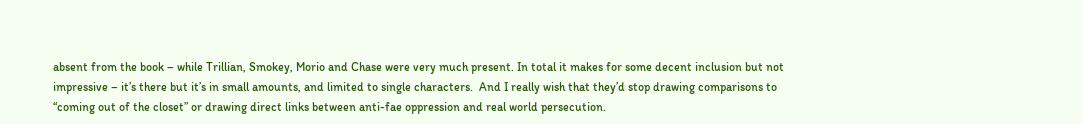absent from the book – while Trillian, Smokey, Morio and Chase were very much present. In total it makes for some decent inclusion but not impressive – it’s there but it’s in small amounts, and limited to single characters.  And I really wish that they’d stop drawing comparisons to “coming out of the closet” or drawing direct links between anti-fae oppression and real world persecution.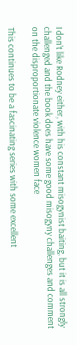I don’t like Rodney either, with his constant misogynist baiting, but it is all strongly challenged and the book does have some good misogyny challenges and comment on the disproportionate violence women face

This continues to be a fascinating series with some excellent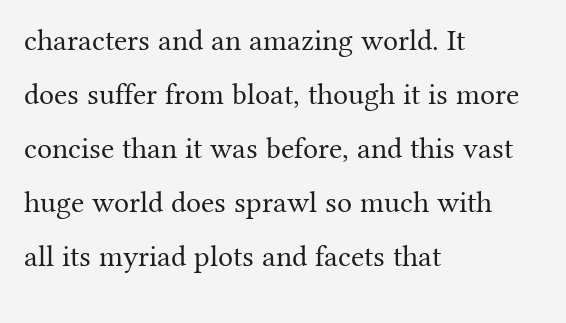characters and an amazing world. It does suffer from bloat, though it is more concise than it was before, and this vast huge world does sprawl so much with all its myriad plots and facets that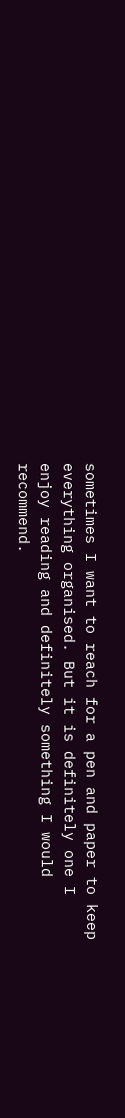sometimes I want to reach for a pen and paper to keep everything organised. But it is definitely one I enjoy reading and definitely something I would recommend.